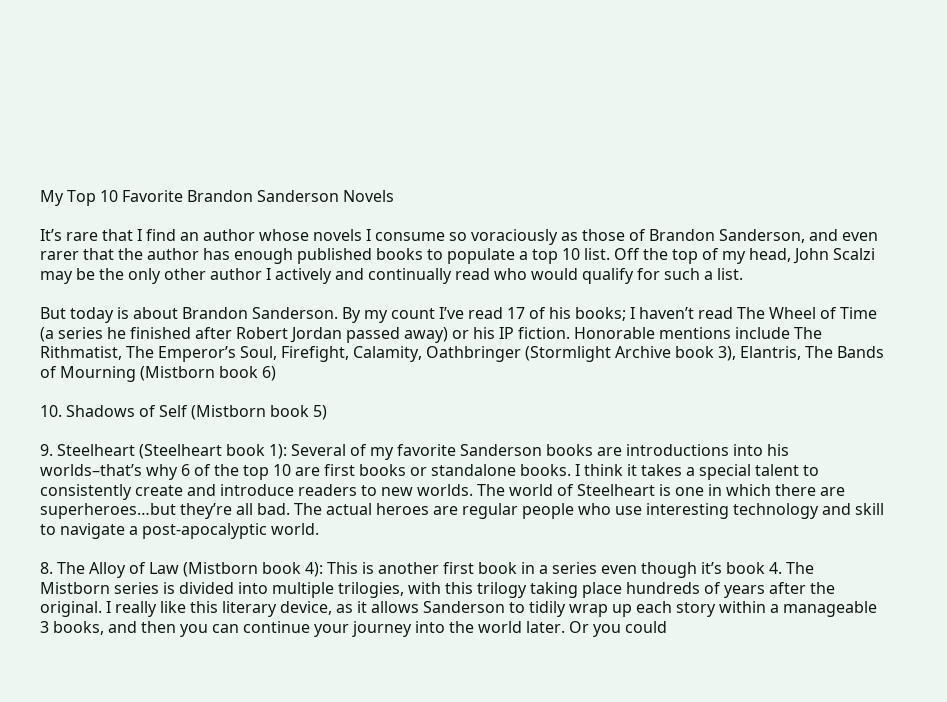My Top 10 Favorite Brandon Sanderson Novels

It’s rare that I find an author whose novels I consume so voraciously as those of Brandon Sanderson, and even rarer that the author has enough published books to populate a top 10 list. Off the top of my head, John Scalzi may be the only other author I actively and continually read who would qualify for such a list.

But today is about Brandon Sanderson. By my count I’ve read 17 of his books; I haven’t read The Wheel of Time (a series he finished after Robert Jordan passed away) or his IP fiction. Honorable mentions include The Rithmatist, The Emperor’s Soul, Firefight, Calamity, Oathbringer (Stormlight Archive book 3), Elantris, The Bands of Mourning (Mistborn book 6)

10. Shadows of Self (Mistborn book 5)

9. Steelheart (Steelheart book 1): Several of my favorite Sanderson books are introductions into his worlds–that’s why 6 of the top 10 are first books or standalone books. I think it takes a special talent to consistently create and introduce readers to new worlds. The world of Steelheart is one in which there are superheroes…but they’re all bad. The actual heroes are regular people who use interesting technology and skill to navigate a post-apocalyptic world.

8. The Alloy of Law (Mistborn book 4): This is another first book in a series even though it’s book 4. The Mistborn series is divided into multiple trilogies, with this trilogy taking place hundreds of years after the original. I really like this literary device, as it allows Sanderson to tidily wrap up each story within a manageable 3 books, and then you can continue your journey into the world later. Or you could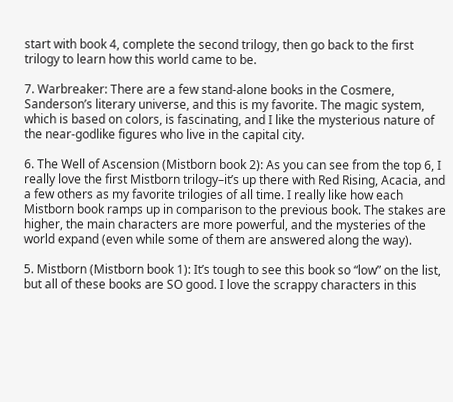start with book 4, complete the second trilogy, then go back to the first trilogy to learn how this world came to be.

7. Warbreaker: There are a few stand-alone books in the Cosmere, Sanderson’s literary universe, and this is my favorite. The magic system, which is based on colors, is fascinating, and I like the mysterious nature of the near-godlike figures who live in the capital city.

6. The Well of Ascension (Mistborn book 2): As you can see from the top 6, I really love the first Mistborn trilogy–it’s up there with Red Rising, Acacia, and a few others as my favorite trilogies of all time. I really like how each Mistborn book ramps up in comparison to the previous book. The stakes are higher, the main characters are more powerful, and the mysteries of the world expand (even while some of them are answered along the way).

5. Mistborn (Mistborn book 1): It’s tough to see this book so “low” on the list, but all of these books are SO good. I love the scrappy characters in this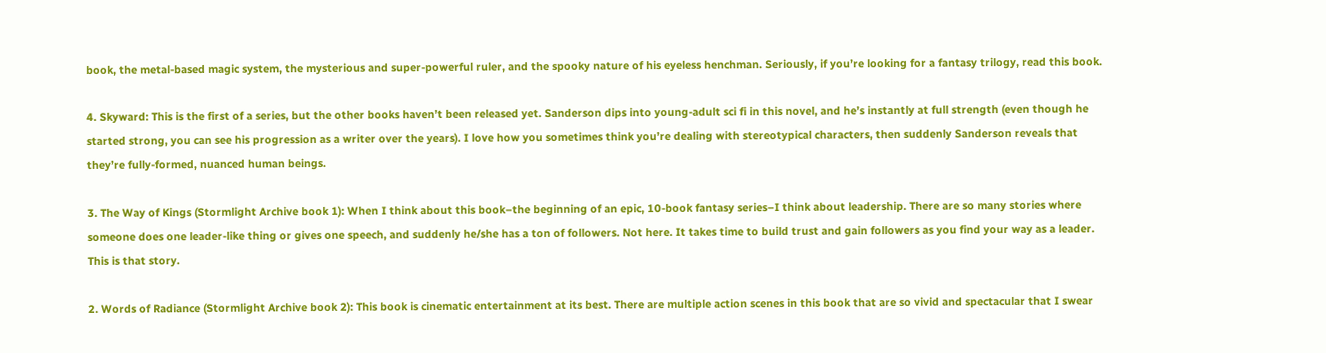book, the metal-based magic system, the mysterious and super-powerful ruler, and the spooky nature of his eyeless henchman. Seriously, if you’re looking for a fantasy trilogy, read this book.

4. Skyward: This is the first of a series, but the other books haven’t been released yet. Sanderson dips into young-adult sci fi in this novel, and he’s instantly at full strength (even though he started strong, you can see his progression as a writer over the years). I love how you sometimes think you’re dealing with stereotypical characters, then suddenly Sanderson reveals that they’re fully-formed, nuanced human beings.

3. The Way of Kings (Stormlight Archive book 1): When I think about this book–the beginning of an epic, 10-book fantasy series–I think about leadership. There are so many stories where someone does one leader-like thing or gives one speech, and suddenly he/she has a ton of followers. Not here. It takes time to build trust and gain followers as you find your way as a leader. This is that story.

2. Words of Radiance (Stormlight Archive book 2): This book is cinematic entertainment at its best. There are multiple action scenes in this book that are so vivid and spectacular that I swear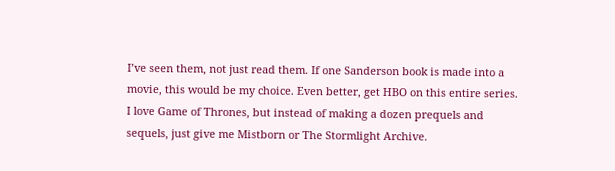I’ve seen them, not just read them. If one Sanderson book is made into a movie, this would be my choice. Even better, get HBO on this entire series. I love Game of Thrones, but instead of making a dozen prequels and sequels, just give me Mistborn or The Stormlight Archive.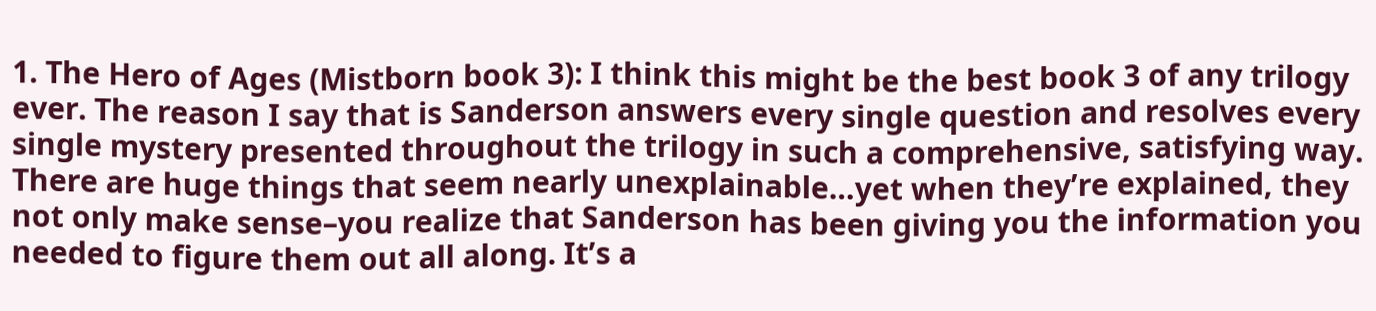1. The Hero of Ages (Mistborn book 3): I think this might be the best book 3 of any trilogy ever. The reason I say that is Sanderson answers every single question and resolves every single mystery presented throughout the trilogy in such a comprehensive, satisfying way. There are huge things that seem nearly unexplainable…yet when they’re explained, they not only make sense–you realize that Sanderson has been giving you the information you needed to figure them out all along. It’s a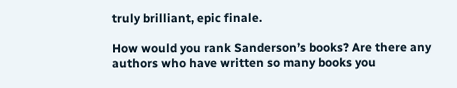truly brilliant, epic finale.

How would you rank Sanderson’s books? Are there any authors who have written so many books you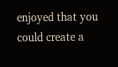enjoyed that you could create a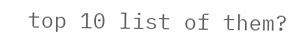top 10 list of them?